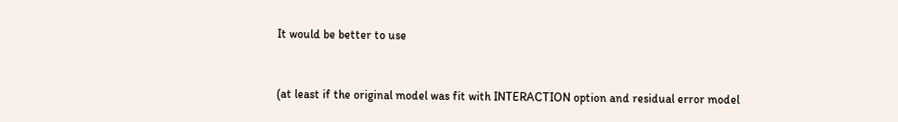It would be better to use


(at least if the original model was fit with INTERACTION option and residual error model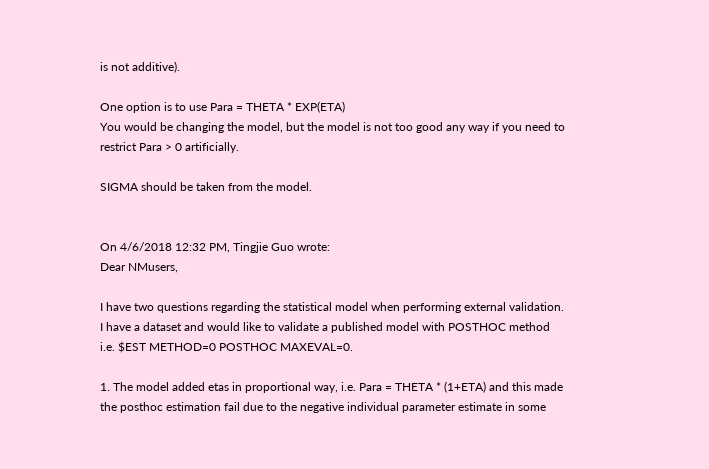is not additive).

One option is to use Para = THETA * EXP(ETA)
You would be changing the model, but the model is not too good any way if you need to restrict Para > 0 artificially.

SIGMA should be taken from the model.


On 4/6/2018 12:32 PM, Tingjie Guo wrote:
Dear NMusers,

I have two questions regarding the statistical model when performing external validation. I have a dataset and would like to validate a published model with POSTHOC method i.e. $EST METHOD=0 POSTHOC MAXEVAL=0.

1. The model added etas in proportional way, i.e. Para = THETA * (1+ETA) and this made the posthoc estimation fail due to the negative individual parameter estimate in some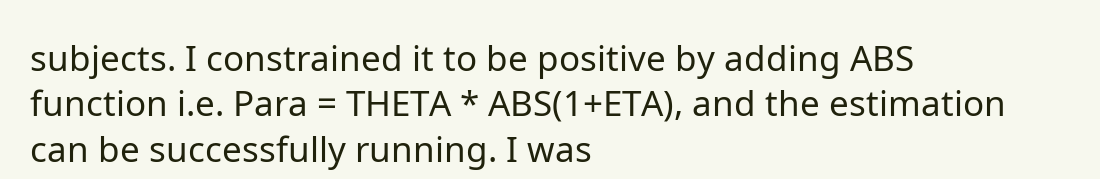subjects. I constrained it to be positive by adding ABS function i.e. Para = THETA * ABS(1+ETA), and the estimation can be successfully running. I was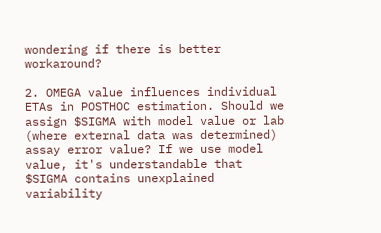wondering if there is better workaround?

2. OMEGA value influences individual ETAs in POSTHOC estimation. Should we assign $SIGMA with model value or lab (where external data was determined) assay error value? If we use model value, it's understandable that $SIGMA contains unexplained variability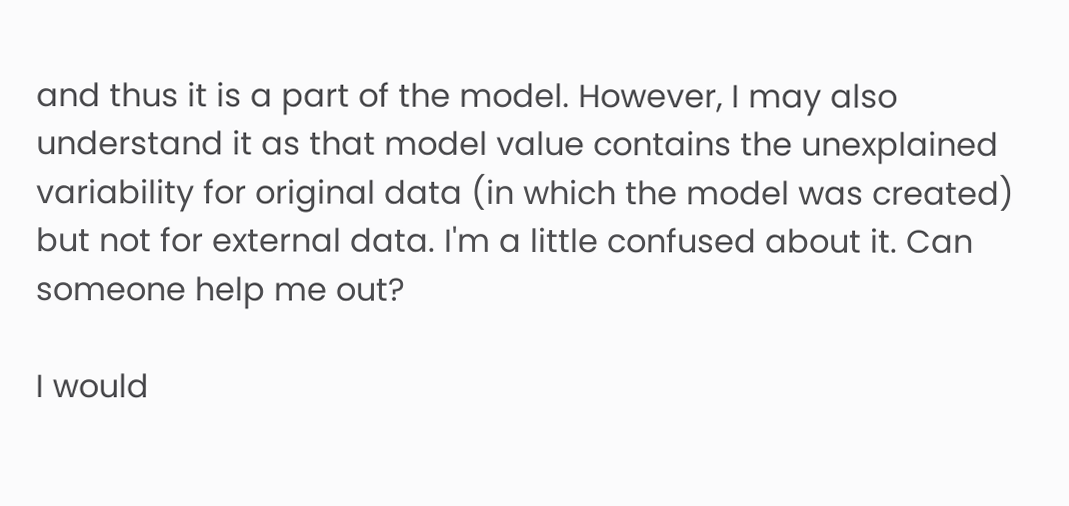and thus it is a part of the model. However, I may also understand it as that model value contains the unexplained variability for original data (in which the model was created) but not for external data. I'm a little confused about it. Can someone help me out?

I would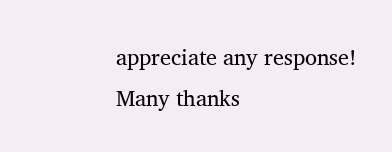appreciate any response! Many thanks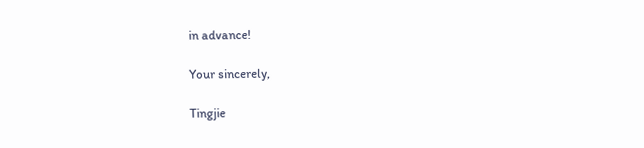in advance!

Your sincerely,

Tingjie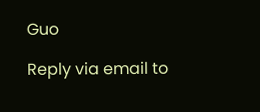Guo

Reply via email to